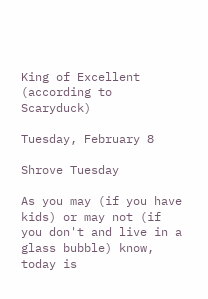King of Excellent (according to Scaryduck)

Tuesday, February 8

Shrove Tuesday

As you may (if you have kids) or may not (if you don't and live in a glass bubble) know, today is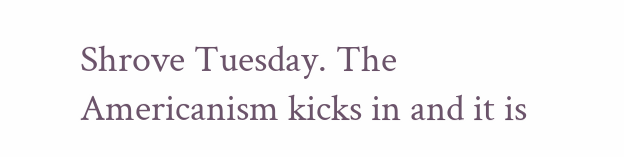Shrove Tuesday. The Americanism kicks in and it is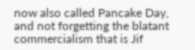now also called Pancake Day, and not forgetting the blatant commercialism that is Jif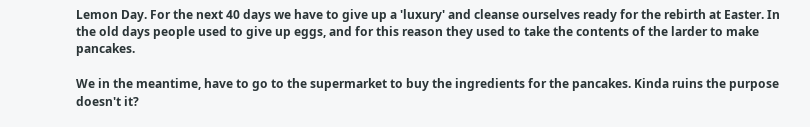Lemon Day. For the next 40 days we have to give up a 'luxury' and cleanse ourselves ready for the rebirth at Easter. In the old days people used to give up eggs, and for this reason they used to take the contents of the larder to make pancakes.

We in the meantime, have to go to the supermarket to buy the ingredients for the pancakes. Kinda ruins the purpose doesn't it?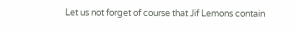Let us not forget of course that Jif Lemons contain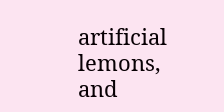artificial lemons, and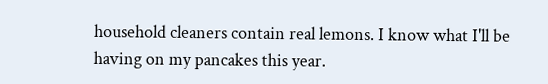household cleaners contain real lemons. I know what I'll be having on my pancakes this year.